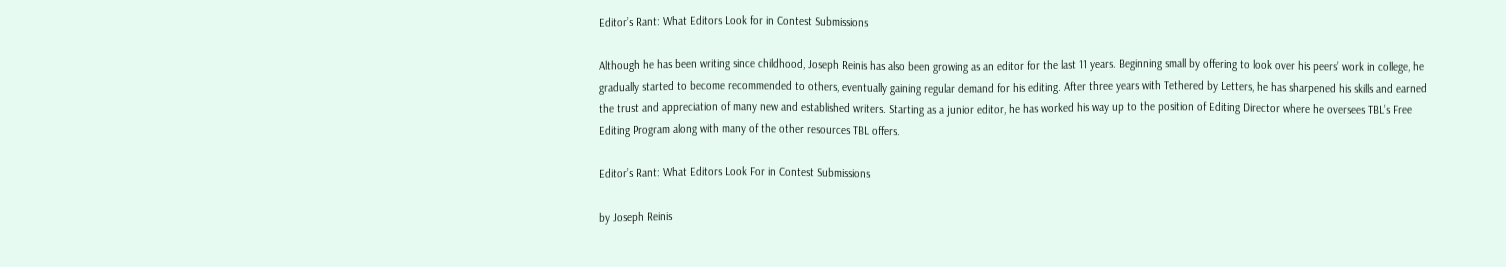Editor’s Rant: What Editors Look for in Contest Submissions

Although he has been writing since childhood, Joseph Reinis has also been growing as an editor for the last 11 years. Beginning small by offering to look over his peers’ work in college, he gradually started to become recommended to others, eventually gaining regular demand for his editing. After three years with Tethered by Letters, he has sharpened his skills and earned the trust and appreciation of many new and established writers. Starting as a junior editor, he has worked his way up to the position of Editing Director where he oversees TBL’s Free Editing Program along with many of the other resources TBL offers.

Editor’s Rant: What Editors Look For in Contest Submissions

by Joseph Reinis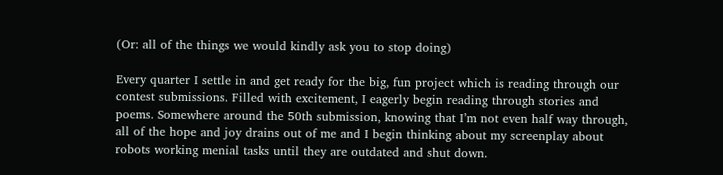(Or: all of the things we would kindly ask you to stop doing)

Every quarter I settle in and get ready for the big, fun project which is reading through our contest submissions. Filled with excitement, I eagerly begin reading through stories and poems. Somewhere around the 50th submission, knowing that I’m not even half way through, all of the hope and joy drains out of me and I begin thinking about my screenplay about robots working menial tasks until they are outdated and shut down.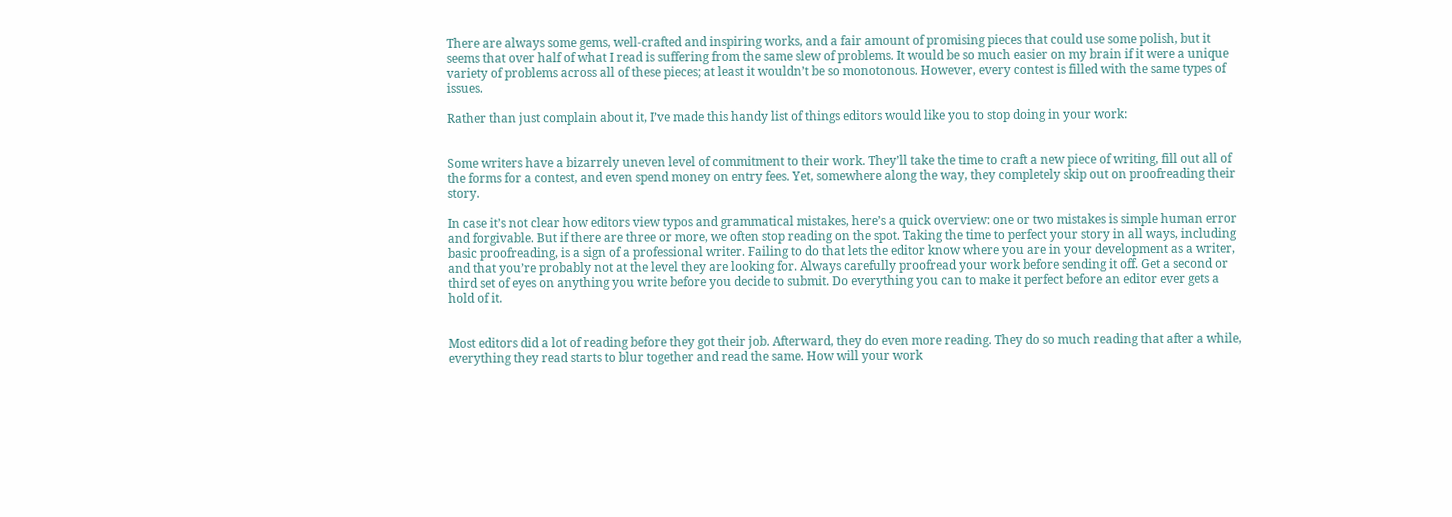There are always some gems, well-crafted and inspiring works, and a fair amount of promising pieces that could use some polish, but it seems that over half of what I read is suffering from the same slew of problems. It would be so much easier on my brain if it were a unique variety of problems across all of these pieces; at least it wouldn’t be so monotonous. However, every contest is filled with the same types of issues.

Rather than just complain about it, I’ve made this handy list of things editors would like you to stop doing in your work:


Some writers have a bizarrely uneven level of commitment to their work. They’ll take the time to craft a new piece of writing, fill out all of the forms for a contest, and even spend money on entry fees. Yet, somewhere along the way, they completely skip out on proofreading their story.

In case it’s not clear how editors view typos and grammatical mistakes, here’s a quick overview: one or two mistakes is simple human error and forgivable. But if there are three or more, we often stop reading on the spot. Taking the time to perfect your story in all ways, including basic proofreading, is a sign of a professional writer. Failing to do that lets the editor know where you are in your development as a writer, and that you’re probably not at the level they are looking for. Always carefully proofread your work before sending it off. Get a second or third set of eyes on anything you write before you decide to submit. Do everything you can to make it perfect before an editor ever gets a hold of it.


Most editors did a lot of reading before they got their job. Afterward, they do even more reading. They do so much reading that after a while, everything they read starts to blur together and read the same. How will your work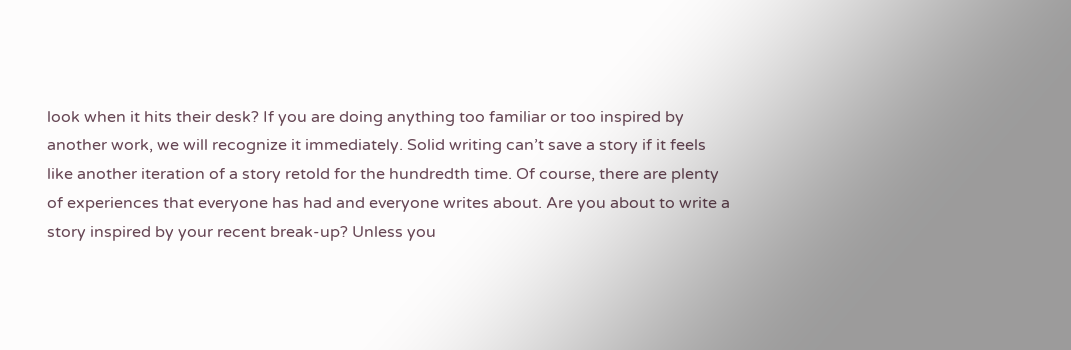look when it hits their desk? If you are doing anything too familiar or too inspired by another work, we will recognize it immediately. Solid writing can’t save a story if it feels like another iteration of a story retold for the hundredth time. Of course, there are plenty of experiences that everyone has had and everyone writes about. Are you about to write a story inspired by your recent break-up? Unless you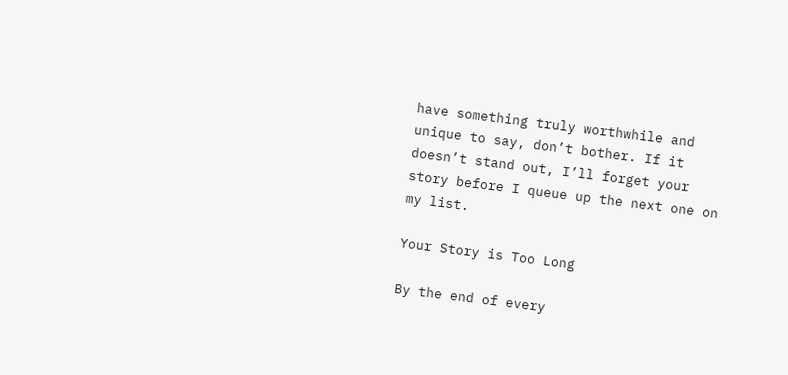have something truly worthwhile and unique to say, don’t bother. If it doesn’t stand out, I’ll forget your story before I queue up the next one on my list.

Your Story is Too Long

By the end of every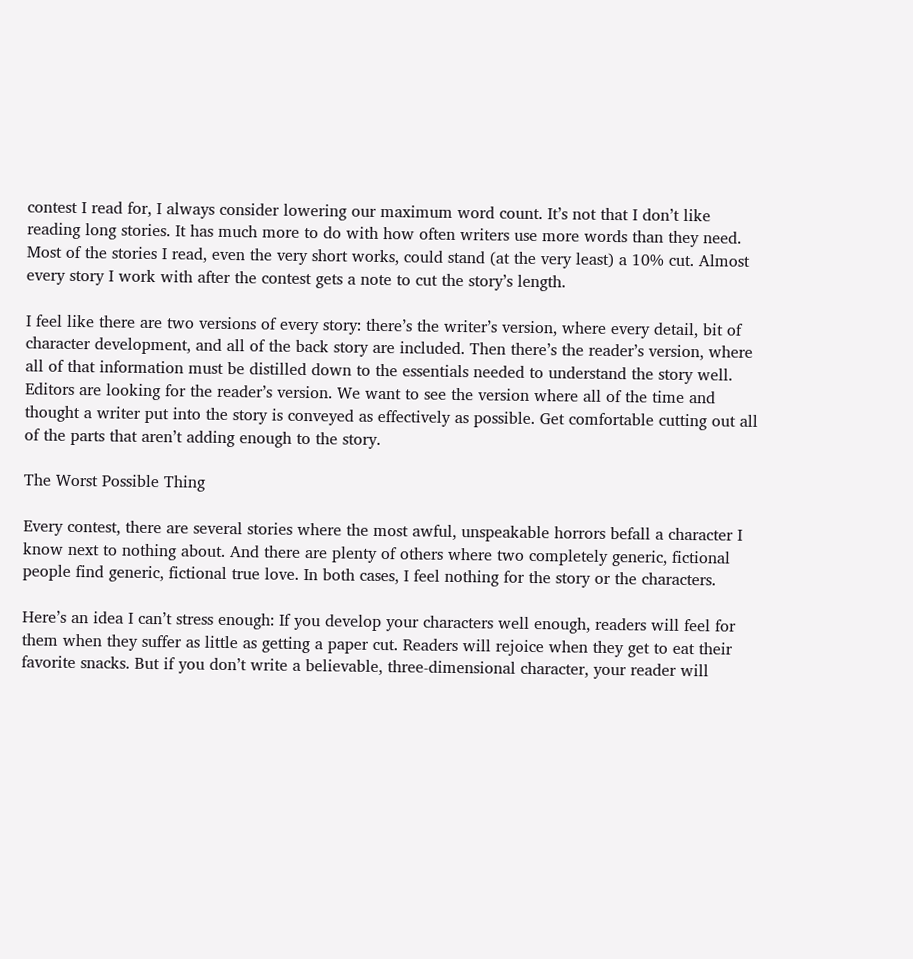contest I read for, I always consider lowering our maximum word count. It’s not that I don’t like reading long stories. It has much more to do with how often writers use more words than they need. Most of the stories I read, even the very short works, could stand (at the very least) a 10% cut. Almost every story I work with after the contest gets a note to cut the story’s length.

I feel like there are two versions of every story: there’s the writer’s version, where every detail, bit of character development, and all of the back story are included. Then there’s the reader’s version, where all of that information must be distilled down to the essentials needed to understand the story well. Editors are looking for the reader’s version. We want to see the version where all of the time and thought a writer put into the story is conveyed as effectively as possible. Get comfortable cutting out all of the parts that aren’t adding enough to the story.

The Worst Possible Thing

Every contest, there are several stories where the most awful, unspeakable horrors befall a character I know next to nothing about. And there are plenty of others where two completely generic, fictional people find generic, fictional true love. In both cases, I feel nothing for the story or the characters.

Here’s an idea I can’t stress enough: If you develop your characters well enough, readers will feel for them when they suffer as little as getting a paper cut. Readers will rejoice when they get to eat their favorite snacks. But if you don’t write a believable, three-dimensional character, your reader will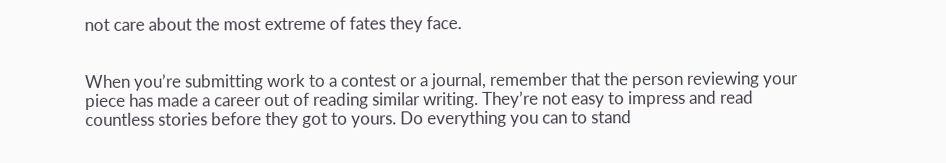not care about the most extreme of fates they face.


When you’re submitting work to a contest or a journal, remember that the person reviewing your piece has made a career out of reading similar writing. They’re not easy to impress and read countless stories before they got to yours. Do everything you can to stand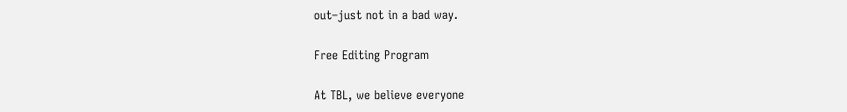out–just not in a bad way.

Free Editing Program

At TBL, we believe everyone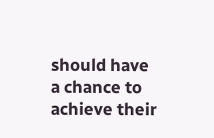should have a chance to achieve their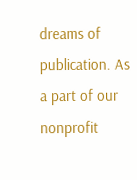dreams of publication. As a part of our nonprofit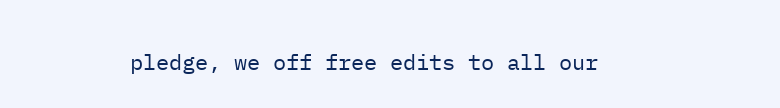pledge, we off free edits to all our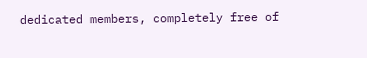dedicated members, completely free of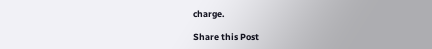charge.

Share this Post